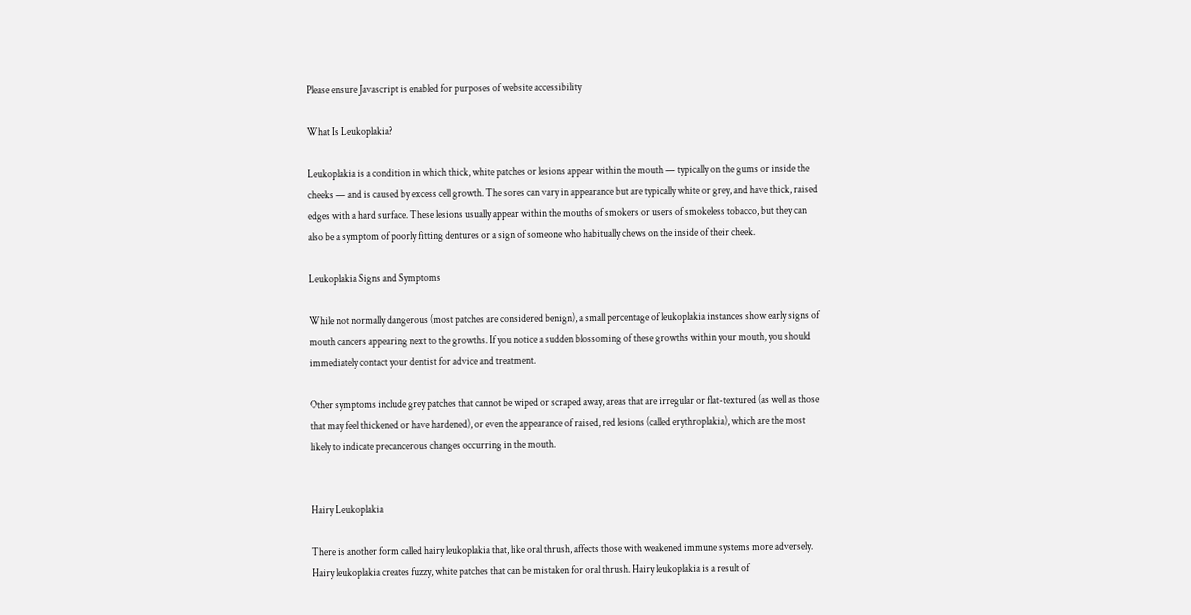Please ensure Javascript is enabled for purposes of website accessibility

What Is Leukoplakia?

Leukoplakia is a condition in which thick, white patches or lesions appear within the mouth — typically on the gums or inside the cheeks — and is caused by excess cell growth. The sores can vary in appearance but are typically white or grey, and have thick, raised edges with a hard surface. These lesions usually appear within the mouths of smokers or users of smokeless tobacco, but they can also be a symptom of poorly fitting dentures or a sign of someone who habitually chews on the inside of their cheek.

Leukoplakia Signs and Symptoms

While not normally dangerous (most patches are considered benign), a small percentage of leukoplakia instances show early signs of mouth cancers appearing next to the growths. If you notice a sudden blossoming of these growths within your mouth, you should immediately contact your dentist for advice and treatment.

Other symptoms include grey patches that cannot be wiped or scraped away, areas that are irregular or flat-textured (as well as those that may feel thickened or have hardened), or even the appearance of raised, red lesions (called erythroplakia), which are the most likely to indicate precancerous changes occurring in the mouth.


Hairy Leukoplakia

There is another form called hairy leukoplakia that, like oral thrush, affects those with weakened immune systems more adversely. Hairy leukoplakia creates fuzzy, white patches that can be mistaken for oral thrush. Hairy leukoplakia is a result of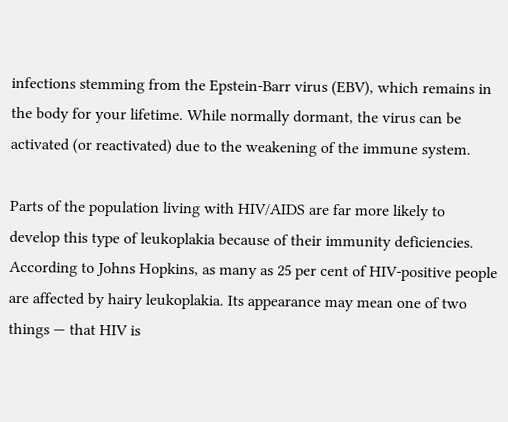infections stemming from the Epstein-Barr virus (EBV), which remains in the body for your lifetime. While normally dormant, the virus can be activated (or reactivated) due to the weakening of the immune system.

Parts of the population living with HIV/AIDS are far more likely to develop this type of leukoplakia because of their immunity deficiencies. According to Johns Hopkins, as many as 25 per cent of HIV-positive people are affected by hairy leukoplakia. Its appearance may mean one of two things — that HIV is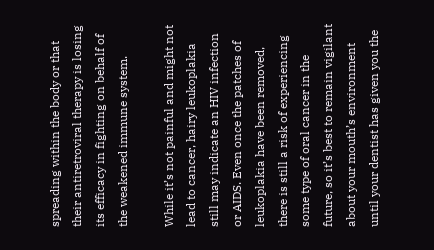spreading within the body or that their antiretroviral therapy is losing its efficacy in fighting on behalf of the weakened immune system.

While it’s not painful and might not lead to cancer, hairy leukoplakia still may indicate an HIV infection or AIDS. Even once the patches of leukoplakia have been removed, there is still a risk of experiencing some type of oral cancer in the future, so it’s best to remain vigilant about your mouth’s environment until your dentist has given you the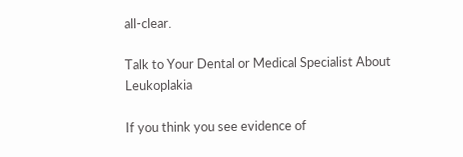all-clear.

Talk to Your Dental or Medical Specialist About Leukoplakia

If you think you see evidence of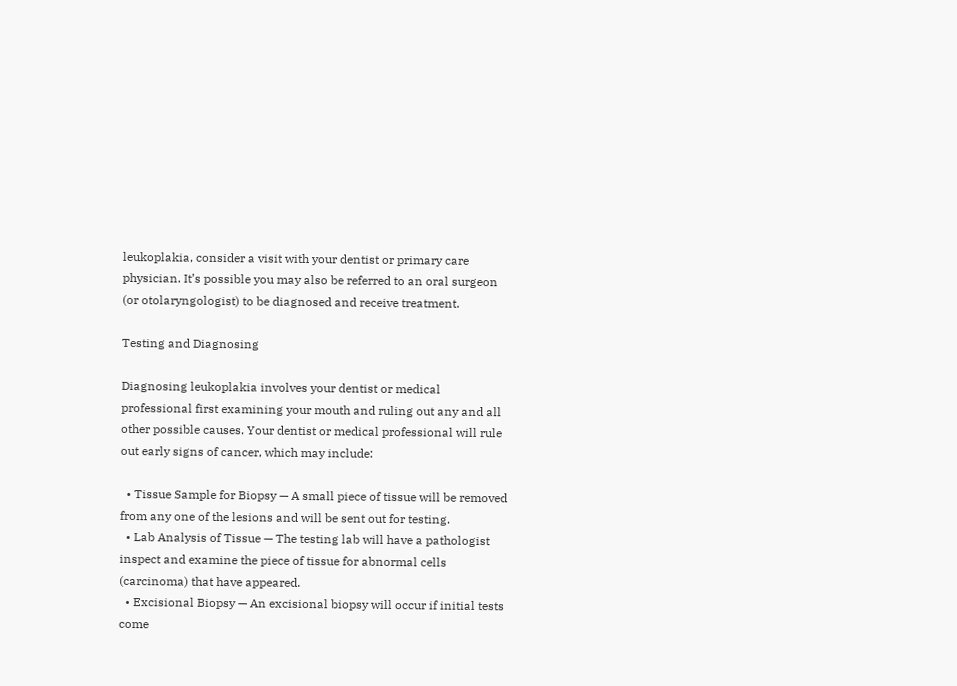leukoplakia, consider a visit with your dentist or primary care physician. It’s possible you may also be referred to an oral surgeon (or otolaryngologist) to be diagnosed and receive treatment.

Testing and Diagnosing

Diagnosing leukoplakia involves your dentist or medical professional first examining your mouth and ruling out any and all other possible causes. Your dentist or medical professional will rule out early signs of cancer, which may include:

  • Tissue Sample for Biopsy — A small piece of tissue will be removed from any one of the lesions and will be sent out for testing.
  • Lab Analysis of Tissue — The testing lab will have a pathologist inspect and examine the piece of tissue for abnormal cells (carcinoma) that have appeared.
  • Excisional Biopsy — An excisional biopsy will occur if initial tests come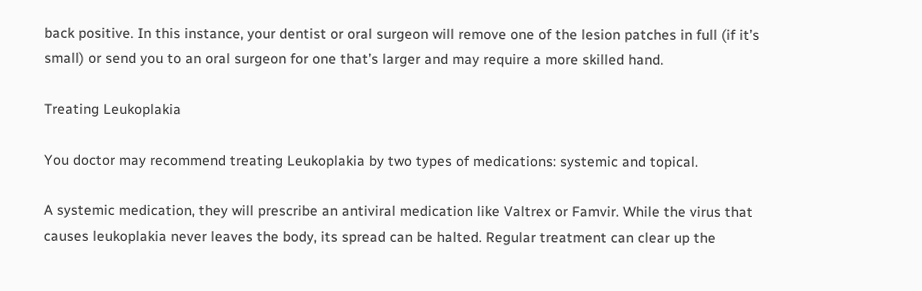back positive. In this instance, your dentist or oral surgeon will remove one of the lesion patches in full (if it’s small) or send you to an oral surgeon for one that’s larger and may require a more skilled hand.

Treating Leukoplakia

You doctor may recommend treating Leukoplakia by two types of medications: systemic and topical.

A systemic medication, they will prescribe an antiviral medication like Valtrex or Famvir. While the virus that causes leukoplakia never leaves the body, its spread can be halted. Regular treatment can clear up the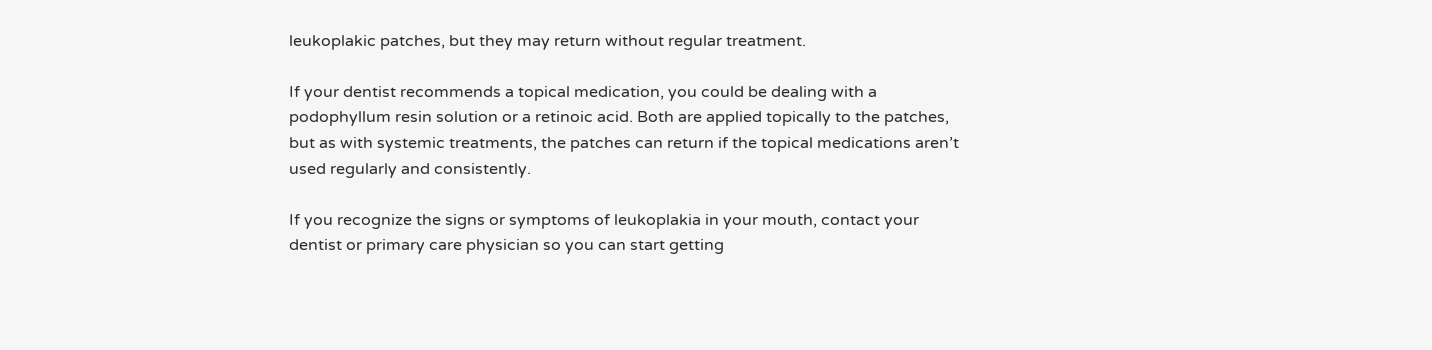leukoplakic patches, but they may return without regular treatment.

If your dentist recommends a topical medication, you could be dealing with a podophyllum resin solution or a retinoic acid. Both are applied topically to the patches, but as with systemic treatments, the patches can return if the topical medications aren’t used regularly and consistently.

If you recognize the signs or symptoms of leukoplakia in your mouth, contact your dentist or primary care physician so you can start getting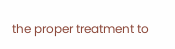the proper treatment to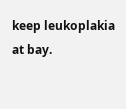keep leukoplakia at bay.